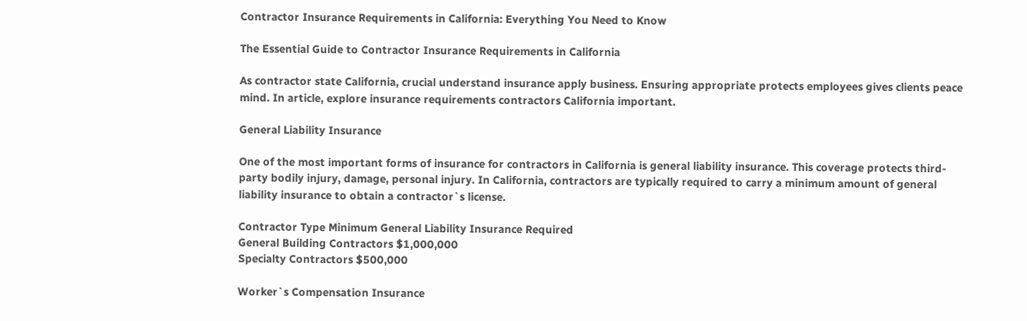Contractor Insurance Requirements in California: Everything You Need to Know

The Essential Guide to Contractor Insurance Requirements in California

As contractor state California, crucial understand insurance apply business. Ensuring appropriate protects employees gives clients peace mind. In article, explore insurance requirements contractors California important.

General Liability Insurance

One of the most important forms of insurance for contractors in California is general liability insurance. This coverage protects third-party bodily injury, damage, personal injury. In California, contractors are typically required to carry a minimum amount of general liability insurance to obtain a contractor`s license.

Contractor Type Minimum General Liability Insurance Required
General Building Contractors $1,000,000
Specialty Contractors $500,000

Worker`s Compensation Insurance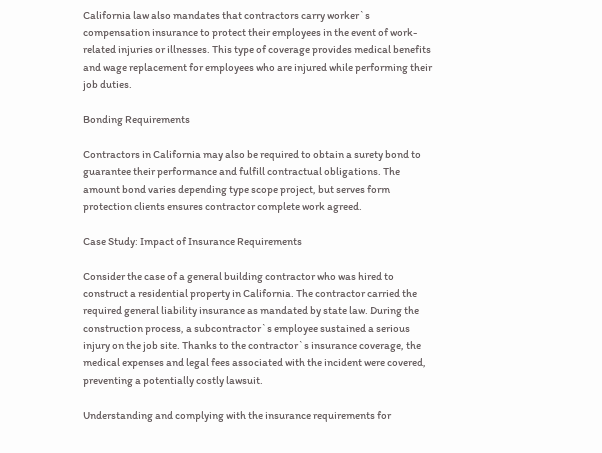California law also mandates that contractors carry worker`s compensation insurance to protect their employees in the event of work-related injuries or illnesses. This type of coverage provides medical benefits and wage replacement for employees who are injured while performing their job duties.

Bonding Requirements

Contractors in California may also be required to obtain a surety bond to guarantee their performance and fulfill contractual obligations. The amount bond varies depending type scope project, but serves form protection clients ensures contractor complete work agreed.

Case Study: Impact of Insurance Requirements

Consider the case of a general building contractor who was hired to construct a residential property in California. The contractor carried the required general liability insurance as mandated by state law. During the construction process, a subcontractor`s employee sustained a serious injury on the job site. Thanks to the contractor`s insurance coverage, the medical expenses and legal fees associated with the incident were covered, preventing a potentially costly lawsuit.

Understanding and complying with the insurance requirements for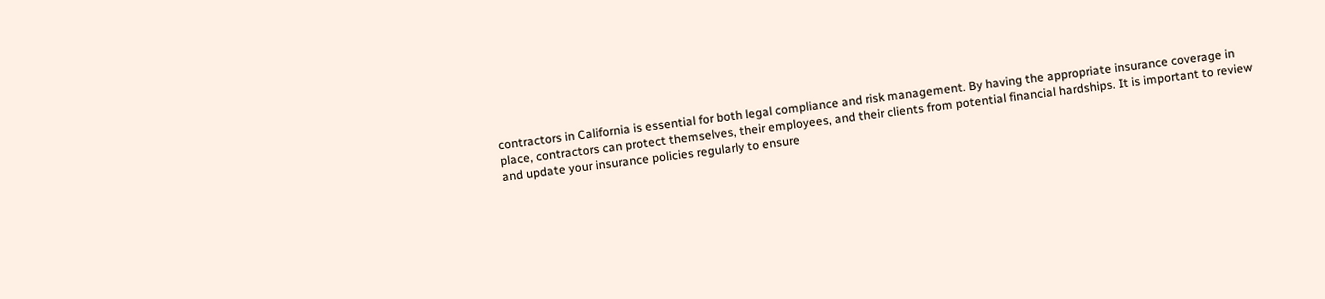contractors in California is essential for both legal compliance and risk management. By having the appropriate insurance coverage in place, contractors can protect themselves, their employees, and their clients from potential financial hardships. It is important to review and update your insurance policies regularly to ensure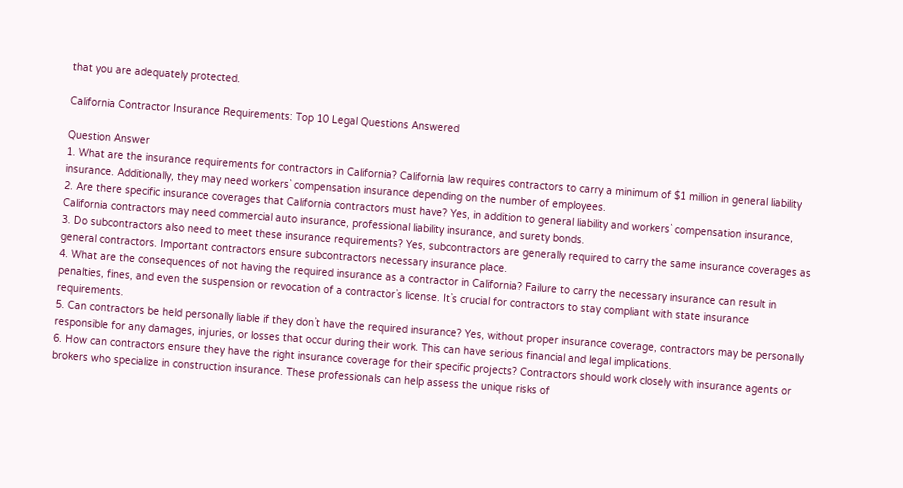that you are adequately protected.

California Contractor Insurance Requirements: Top 10 Legal Questions Answered

Question Answer
1. What are the insurance requirements for contractors in California? California law requires contractors to carry a minimum of $1 million in general liability insurance. Additionally, they may need workers` compensation insurance depending on the number of employees.
2. Are there specific insurance coverages that California contractors must have? Yes, in addition to general liability and workers` compensation insurance, California contractors may need commercial auto insurance, professional liability insurance, and surety bonds.
3. Do subcontractors also need to meet these insurance requirements? Yes, subcontractors are generally required to carry the same insurance coverages as general contractors. Important contractors ensure subcontractors necessary insurance place.
4. What are the consequences of not having the required insurance as a contractor in California? Failure to carry the necessary insurance can result in penalties, fines, and even the suspension or revocation of a contractor`s license. It`s crucial for contractors to stay compliant with state insurance requirements.
5. Can contractors be held personally liable if they don`t have the required insurance? Yes, without proper insurance coverage, contractors may be personally responsible for any damages, injuries, or losses that occur during their work. This can have serious financial and legal implications.
6. How can contractors ensure they have the right insurance coverage for their specific projects? Contractors should work closely with insurance agents or brokers who specialize in construction insurance. These professionals can help assess the unique risks of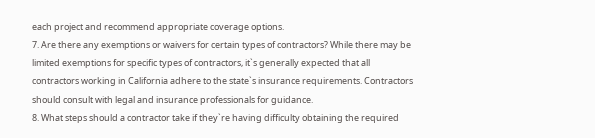each project and recommend appropriate coverage options.
7. Are there any exemptions or waivers for certain types of contractors? While there may be limited exemptions for specific types of contractors, it`s generally expected that all contractors working in California adhere to the state`s insurance requirements. Contractors should consult with legal and insurance professionals for guidance.
8. What steps should a contractor take if they`re having difficulty obtaining the required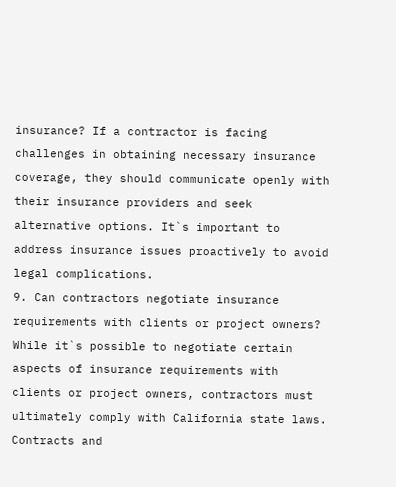insurance? If a contractor is facing challenges in obtaining necessary insurance coverage, they should communicate openly with their insurance providers and seek alternative options. It`s important to address insurance issues proactively to avoid legal complications.
9. Can contractors negotiate insurance requirements with clients or project owners? While it`s possible to negotiate certain aspects of insurance requirements with clients or project owners, contractors must ultimately comply with California state laws. Contracts and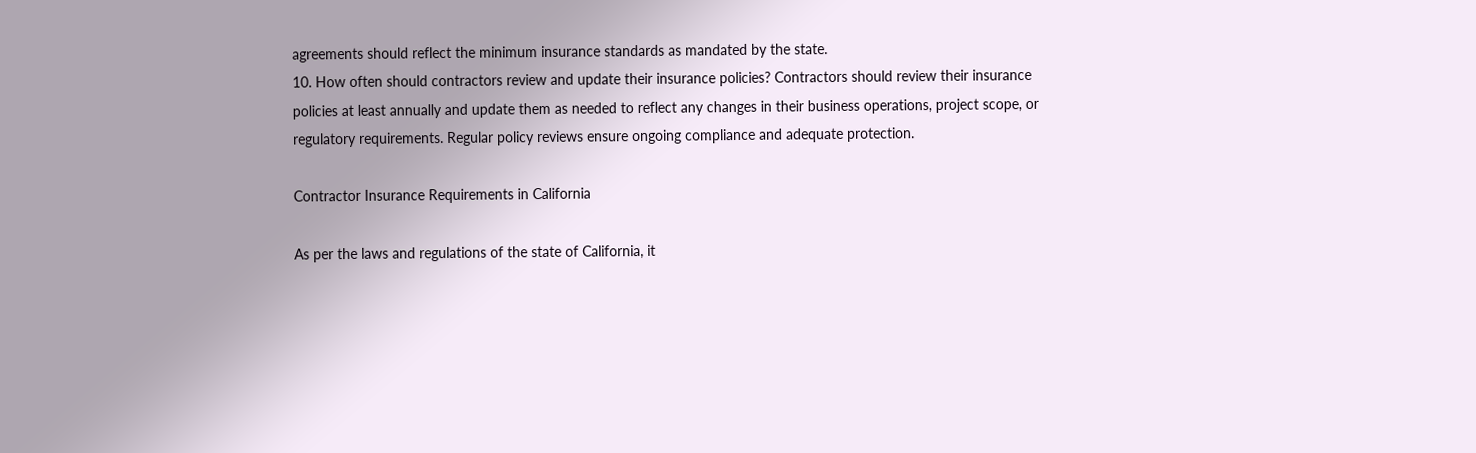agreements should reflect the minimum insurance standards as mandated by the state.
10. How often should contractors review and update their insurance policies? Contractors should review their insurance policies at least annually and update them as needed to reflect any changes in their business operations, project scope, or regulatory requirements. Regular policy reviews ensure ongoing compliance and adequate protection.

Contractor Insurance Requirements in California

As per the laws and regulations of the state of California, it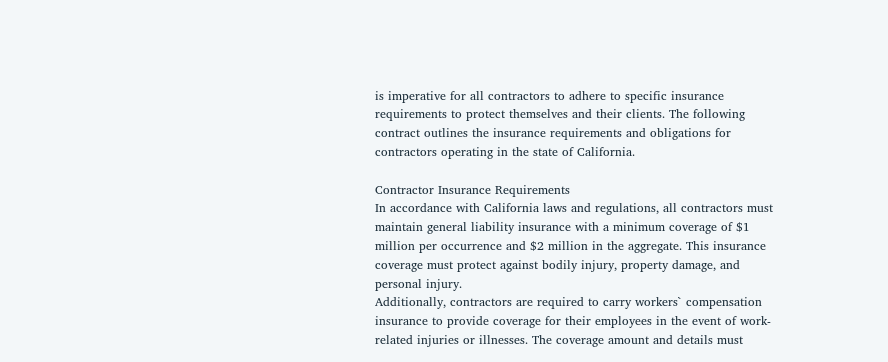is imperative for all contractors to adhere to specific insurance requirements to protect themselves and their clients. The following contract outlines the insurance requirements and obligations for contractors operating in the state of California.

Contractor Insurance Requirements
In accordance with California laws and regulations, all contractors must maintain general liability insurance with a minimum coverage of $1 million per occurrence and $2 million in the aggregate. This insurance coverage must protect against bodily injury, property damage, and personal injury.
Additionally, contractors are required to carry workers` compensation insurance to provide coverage for their employees in the event of work-related injuries or illnesses. The coverage amount and details must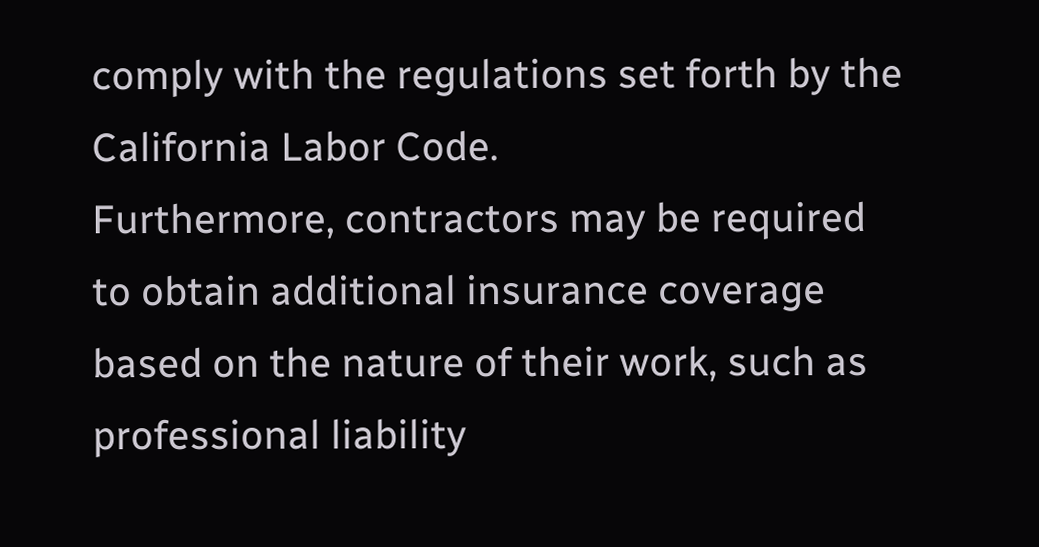comply with the regulations set forth by the California Labor Code.
Furthermore, contractors may be required to obtain additional insurance coverage based on the nature of their work, such as professional liability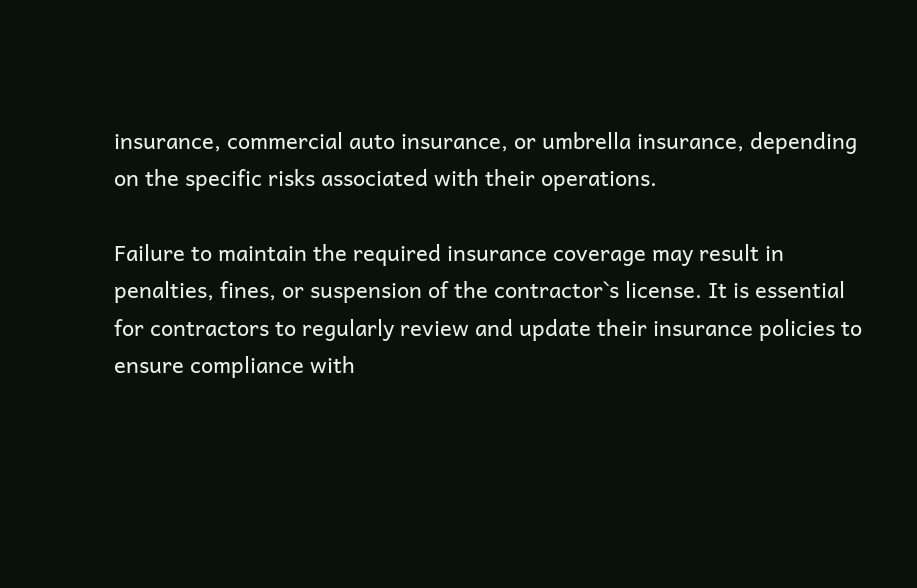insurance, commercial auto insurance, or umbrella insurance, depending on the specific risks associated with their operations.

Failure to maintain the required insurance coverage may result in penalties, fines, or suspension of the contractor`s license. It is essential for contractors to regularly review and update their insurance policies to ensure compliance with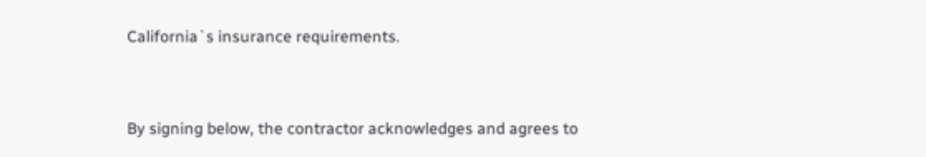California`s insurance requirements.


By signing below, the contractor acknowledges and agrees to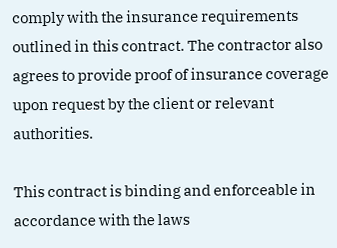comply with the insurance requirements outlined in this contract. The contractor also agrees to provide proof of insurance coverage upon request by the client or relevant authorities.

This contract is binding and enforceable in accordance with the laws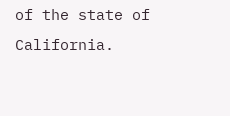of the state of California.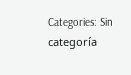Categories: Sin categoría